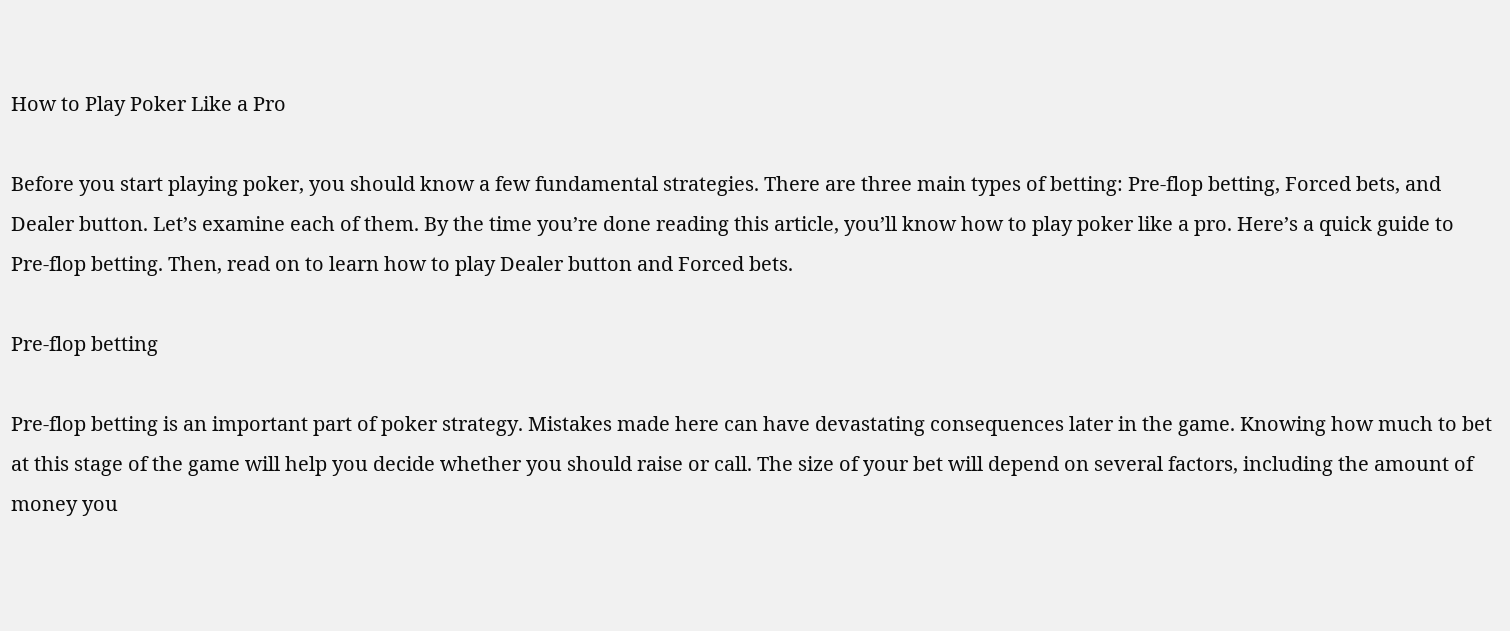How to Play Poker Like a Pro

Before you start playing poker, you should know a few fundamental strategies. There are three main types of betting: Pre-flop betting, Forced bets, and Dealer button. Let’s examine each of them. By the time you’re done reading this article, you’ll know how to play poker like a pro. Here’s a quick guide to Pre-flop betting. Then, read on to learn how to play Dealer button and Forced bets.

Pre-flop betting

Pre-flop betting is an important part of poker strategy. Mistakes made here can have devastating consequences later in the game. Knowing how much to bet at this stage of the game will help you decide whether you should raise or call. The size of your bet will depend on several factors, including the amount of money you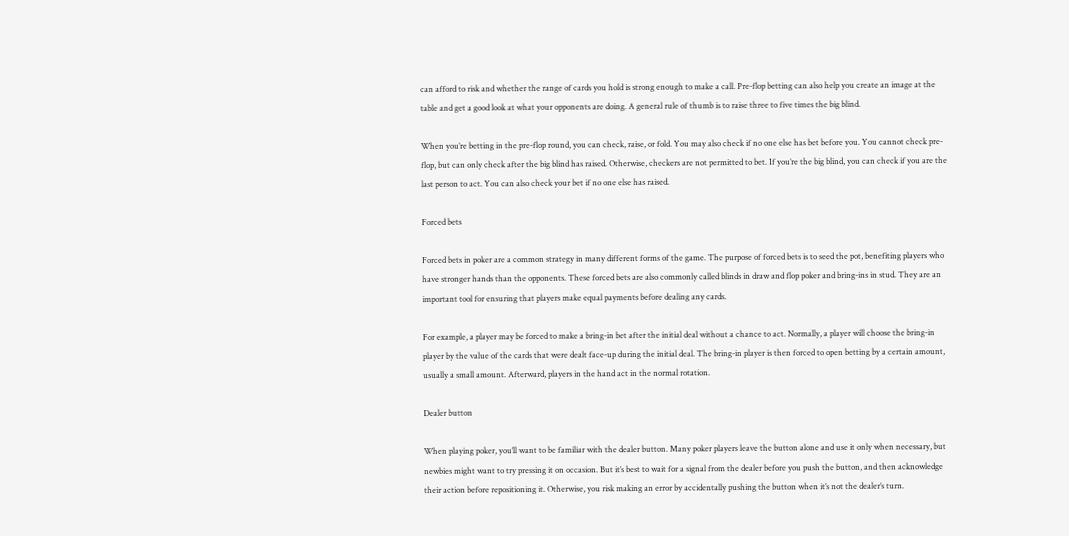can afford to risk and whether the range of cards you hold is strong enough to make a call. Pre-flop betting can also help you create an image at the table and get a good look at what your opponents are doing. A general rule of thumb is to raise three to five times the big blind.

When you’re betting in the pre-flop round, you can check, raise, or fold. You may also check if no one else has bet before you. You cannot check pre-flop, but can only check after the big blind has raised. Otherwise, checkers are not permitted to bet. If you’re the big blind, you can check if you are the last person to act. You can also check your bet if no one else has raised.

Forced bets

Forced bets in poker are a common strategy in many different forms of the game. The purpose of forced bets is to seed the pot, benefiting players who have stronger hands than the opponents. These forced bets are also commonly called blinds in draw and flop poker and bring-ins in stud. They are an important tool for ensuring that players make equal payments before dealing any cards.

For example, a player may be forced to make a bring-in bet after the initial deal without a chance to act. Normally, a player will choose the bring-in player by the value of the cards that were dealt face-up during the initial deal. The bring-in player is then forced to open betting by a certain amount, usually a small amount. Afterward, players in the hand act in the normal rotation.

Dealer button

When playing poker, you’ll want to be familiar with the dealer button. Many poker players leave the button alone and use it only when necessary, but newbies might want to try pressing it on occasion. But it’s best to wait for a signal from the dealer before you push the button, and then acknowledge their action before repositioning it. Otherwise, you risk making an error by accidentally pushing the button when it’s not the dealer’s turn.